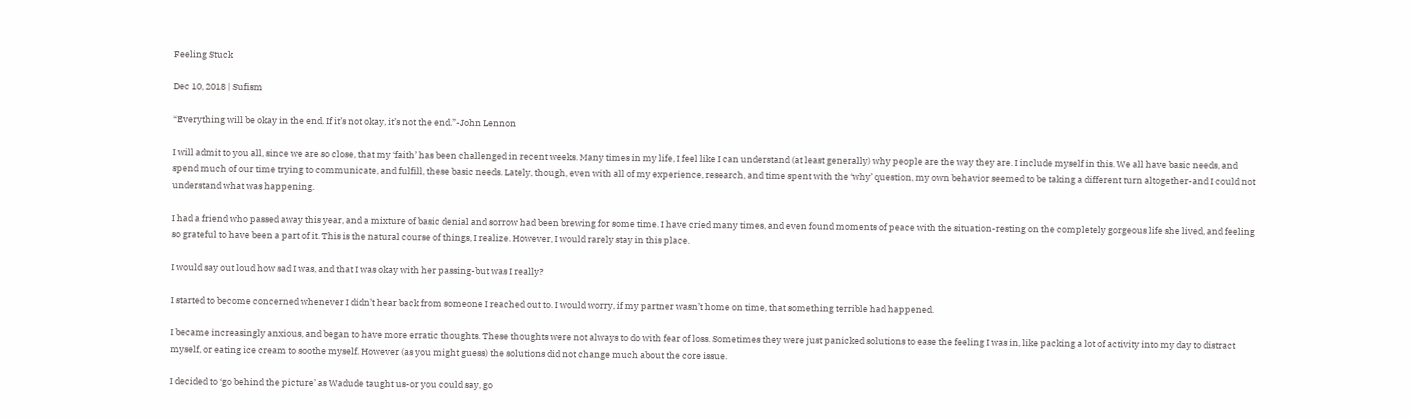Feeling Stuck

Dec 10, 2018 | Sufism

“Everything will be okay in the end. If it’s not okay, it’s not the end.”-John Lennon

I will admit to you all, since we are so close, that my ‘faith’ has been challenged in recent weeks. Many times in my life, I feel like I can understand (at least generally) why people are the way they are. I include myself in this. We all have basic needs, and spend much of our time trying to communicate, and fulfill, these basic needs. Lately, though, even with all of my experience, research, and time spent with the ‘why’ question, my own behavior seemed to be taking a different turn altogether-and I could not understand what was happening.

I had a friend who passed away this year, and a mixture of basic denial and sorrow had been brewing for some time. I have cried many times, and even found moments of peace with the situation-resting on the completely gorgeous life she lived, and feeling so grateful to have been a part of it. This is the natural course of things, I realize. However, I would rarely stay in this place.

I would say out loud how sad I was, and that I was okay with her passing-but was I really?

I started to become concerned whenever I didn’t hear back from someone I reached out to. I would worry, if my partner wasn’t home on time, that something terrible had happened.

I became increasingly anxious, and began to have more erratic thoughts. These thoughts were not always to do with fear of loss. Sometimes they were just panicked solutions to ease the feeling I was in, like packing a lot of activity into my day to distract myself, or eating ice cream to soothe myself. However (as you might guess) the solutions did not change much about the core issue.

I decided to ‘go behind the picture’ as Wadude taught us-or you could say, go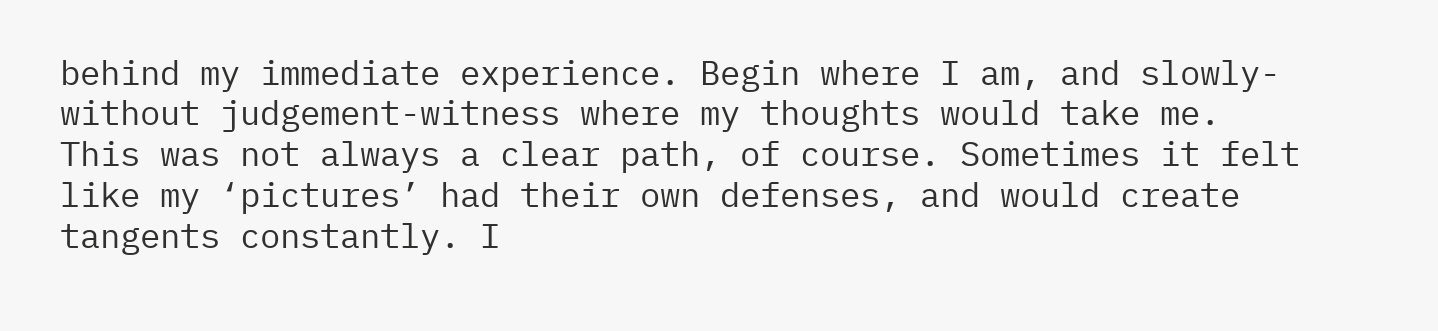behind my immediate experience. Begin where I am, and slowly-without judgement-witness where my thoughts would take me. This was not always a clear path, of course. Sometimes it felt like my ‘pictures’ had their own defenses, and would create tangents constantly. I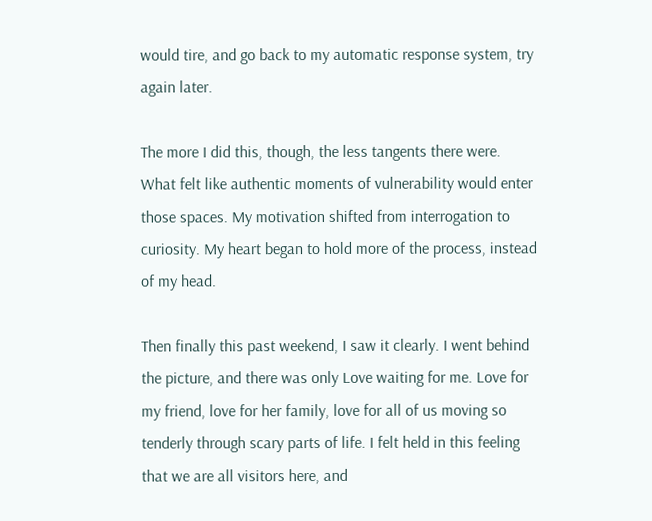would tire, and go back to my automatic response system, try again later.

The more I did this, though, the less tangents there were. What felt like authentic moments of vulnerability would enter those spaces. My motivation shifted from interrogation to curiosity. My heart began to hold more of the process, instead of my head.

Then finally this past weekend, I saw it clearly. I went behind the picture, and there was only Love waiting for me. Love for my friend, love for her family, love for all of us moving so tenderly through scary parts of life. I felt held in this feeling that we are all visitors here, and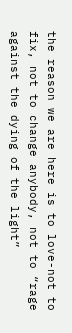the reason we are here is to love-not to fix, not to change anybody, not to “rage against the dying of the light”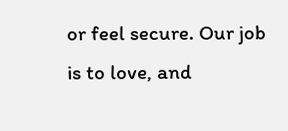or feel secure. Our job is to love, and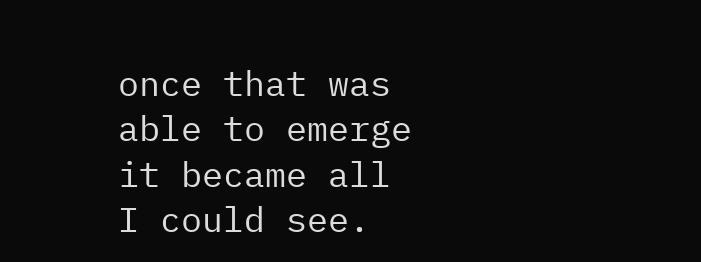once that was able to emerge it became all I could see.